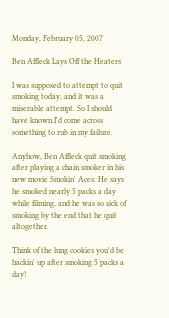Monday, February 05, 2007

Ben Affleck Lays Off the Heaters

I was supposed to attempt to quit smoking today, and it was a miserable attempt. So I should have known I'd come across something to rub in my failure.

Anyhow, Ben Affleck quit smoking after playing a chain smoker in his new movie Smokin' Aces. He says he smoked nearly 5 packs a day while filming, and he was so sick of smoking by the end that he quit altogether.

Think of the lung cookies you'd be hackin' up after smoking 5 packs a day!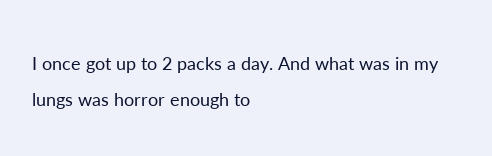I once got up to 2 packs a day. And what was in my lungs was horror enough to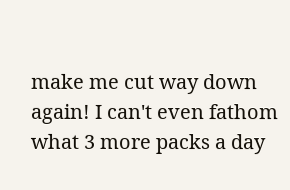make me cut way down again! I can't even fathom what 3 more packs a day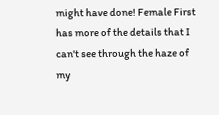might have done! Female First has more of the details that I can't see through the haze of my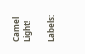Camel Light!

Labels: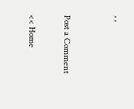, ,


Post a Comment

<< Home